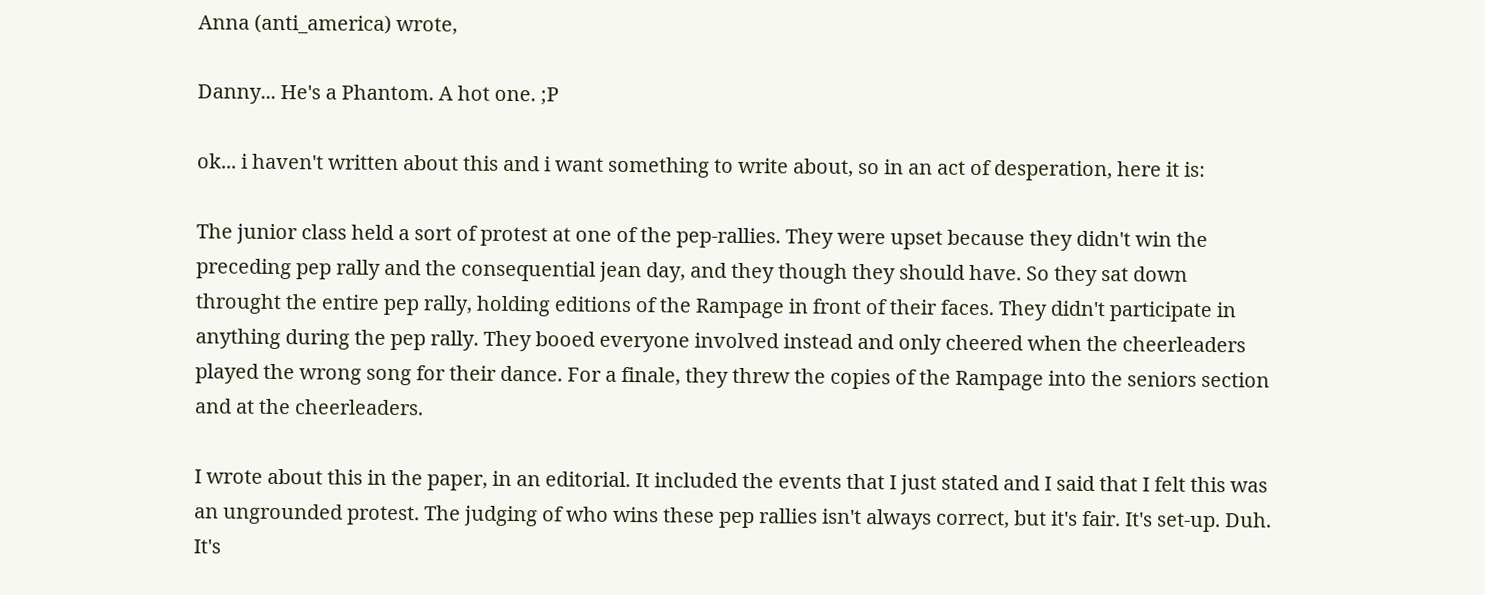Anna (anti_america) wrote,

Danny... He's a Phantom. A hot one. ;P

ok... i haven't written about this and i want something to write about, so in an act of desperation, here it is:

The junior class held a sort of protest at one of the pep-rallies. They were upset because they didn't win the preceding pep rally and the consequential jean day, and they though they should have. So they sat down throught the entire pep rally, holding editions of the Rampage in front of their faces. They didn't participate in anything during the pep rally. They booed everyone involved instead and only cheered when the cheerleaders played the wrong song for their dance. For a finale, they threw the copies of the Rampage into the seniors section and at the cheerleaders.

I wrote about this in the paper, in an editorial. It included the events that I just stated and I said that I felt this was an ungrounded protest. The judging of who wins these pep rallies isn't always correct, but it's fair. It's set-up. Duh. It's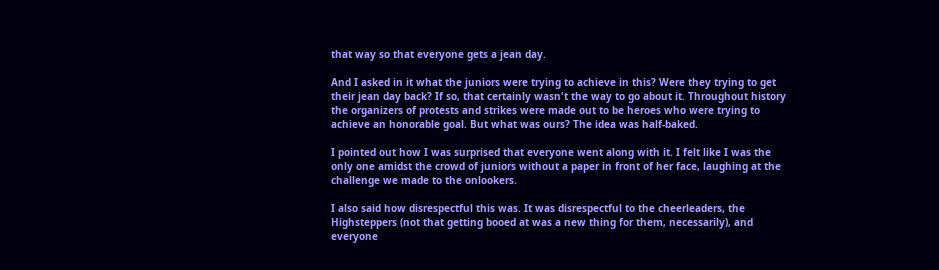that way so that everyone gets a jean day.

And I asked in it what the juniors were trying to achieve in this? Were they trying to get their jean day back? If so, that certainly wasn't the way to go about it. Throughout history the organizers of protests and strikes were made out to be heroes who were trying to achieve an honorable goal. But what was ours? The idea was half-baked.

I pointed out how I was surprised that everyone went along with it. I felt like I was the only one amidst the crowd of juniors without a paper in front of her face, laughing at the challenge we made to the onlookers.

I also said how disrespectful this was. It was disrespectful to the cheerleaders, the Highsteppers (not that getting booed at was a new thing for them, necessarily), and everyone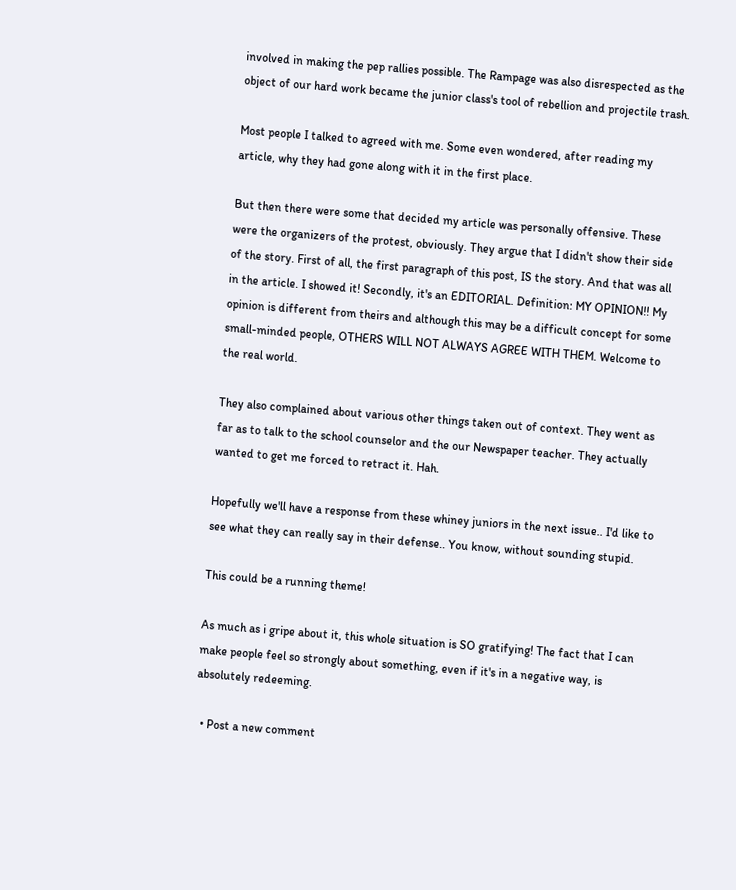involved in making the pep rallies possible. The Rampage was also disrespected as the object of our hard work became the junior class's tool of rebellion and projectile trash.

Most people I talked to agreed with me. Some even wondered, after reading my article, why they had gone along with it in the first place.

But then there were some that decided my article was personally offensive. These were the organizers of the protest, obviously. They argue that I didn't show their side of the story. First of all, the first paragraph of this post, IS the story. And that was all in the article. I showed it! Secondly, it's an EDITORIAL. Definition: MY OPINION!! My opinion is different from theirs and although this may be a difficult concept for some small-minded people, OTHERS WILL NOT ALWAYS AGREE WITH THEM. Welcome to the real world.

They also complained about various other things taken out of context. They went as far as to talk to the school counselor and the our Newspaper teacher. They actually wanted to get me forced to retract it. Hah.

Hopefully we'll have a response from these whiney juniors in the next issue.. I'd like to see what they can really say in their defense.. You know, without sounding stupid.

This could be a running theme!

As much as i gripe about it, this whole situation is SO gratifying! The fact that I can make people feel so strongly about something, even if it's in a negative way, is absolutely redeeming.

  • Post a new comment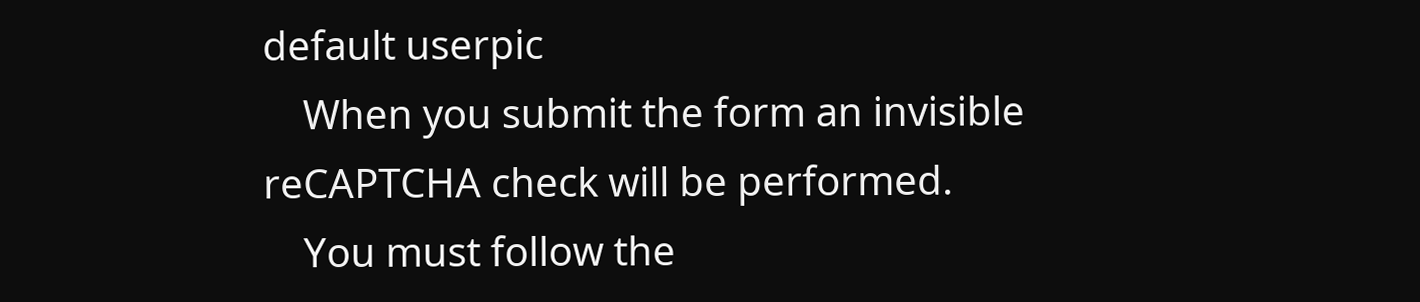default userpic
    When you submit the form an invisible reCAPTCHA check will be performed.
    You must follow the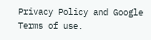Privacy Policy and Google Terms of use.